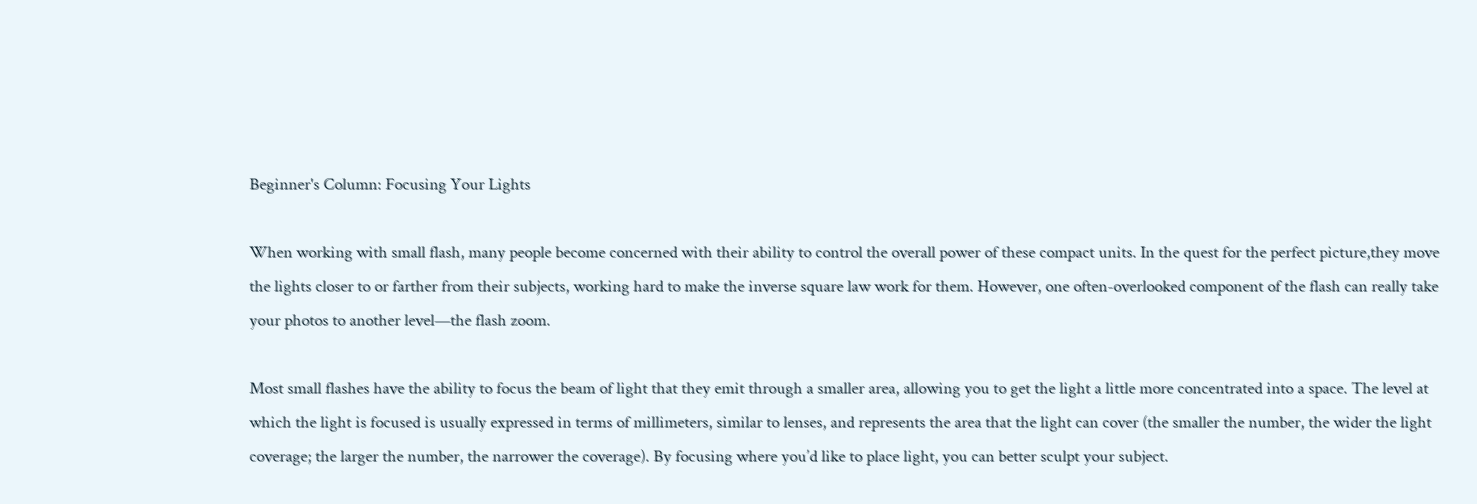Beginner's Column: Focusing Your Lights

When working with small flash, many people become concerned with their ability to control the overall power of these compact units. In the quest for the perfect picture,they move the lights closer to or farther from their subjects, working hard to make the inverse square law work for them. However, one often-overlooked component of the flash can really take your photos to another level—the flash zoom.

Most small flashes have the ability to focus the beam of light that they emit through a smaller area, allowing you to get the light a little more concentrated into a space. The level at which the light is focused is usually expressed in terms of millimeters, similar to lenses, and represents the area that the light can cover (the smaller the number, the wider the light coverage; the larger the number, the narrower the coverage). By focusing where you’d like to place light, you can better sculpt your subject.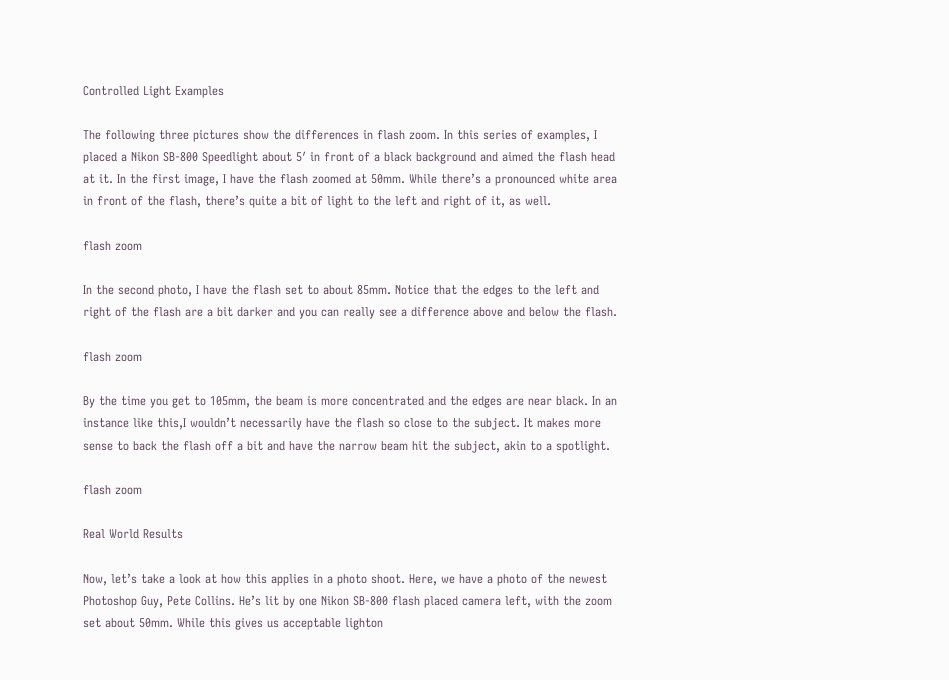Controlled Light Examples

The following three pictures show the differences in flash zoom. In this series of examples, I placed a Nikon SB-800 Speedlight about 5′ in front of a black background and aimed the flash head at it. In the first image, I have the flash zoomed at 50mm. While there’s a pronounced white area in front of the flash, there’s quite a bit of light to the left and right of it, as well.

flash zoom

In the second photo, I have the flash set to about 85mm. Notice that the edges to the left and right of the flash are a bit darker and you can really see a difference above and below the flash.

flash zoom

By the time you get to 105mm, the beam is more concentrated and the edges are near black. In an instance like this,I wouldn’t necessarily have the flash so close to the subject. It makes more sense to back the flash off a bit and have the narrow beam hit the subject, akin to a spotlight.

flash zoom

Real World Results

Now, let’s take a look at how this applies in a photo shoot. Here, we have a photo of the newest Photoshop Guy, Pete Collins. He’s lit by one Nikon SB-800 flash placed camera left, with the zoom set about 50mm. While this gives us acceptable lighton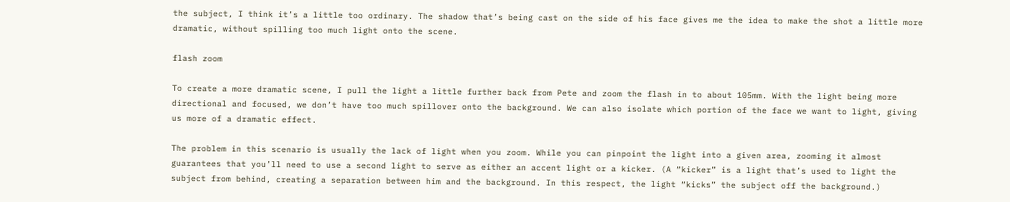the subject, I think it’s a little too ordinary. The shadow that’s being cast on the side of his face gives me the idea to make the shot a little more dramatic, without spilling too much light onto the scene.

flash zoom

To create a more dramatic scene, I pull the light a little further back from Pete and zoom the flash in to about 105mm. With the light being more directional and focused, we don’t have too much spillover onto the background. We can also isolate which portion of the face we want to light, giving us more of a dramatic effect.

The problem in this scenario is usually the lack of light when you zoom. While you can pinpoint the light into a given area, zooming it almost guarantees that you’ll need to use a second light to serve as either an accent light or a kicker. (A “kicker” is a light that’s used to light the subject from behind, creating a separation between him and the background. In this respect, the light “kicks” the subject off the background.)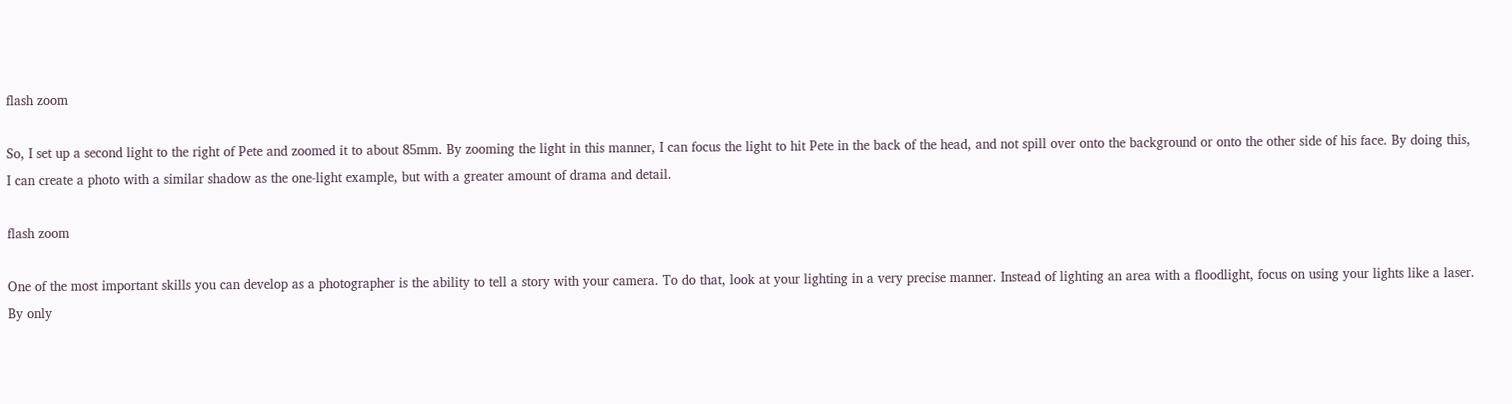flash zoom

So, I set up a second light to the right of Pete and zoomed it to about 85mm. By zooming the light in this manner, I can focus the light to hit Pete in the back of the head, and not spill over onto the background or onto the other side of his face. By doing this, I can create a photo with a similar shadow as the one-light example, but with a greater amount of drama and detail.

flash zoom

One of the most important skills you can develop as a photographer is the ability to tell a story with your camera. To do that, look at your lighting in a very precise manner. Instead of lighting an area with a floodlight, focus on using your lights like a laser. By only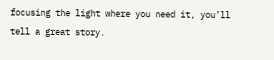focusing the light where you need it, you’ll tell a great story.